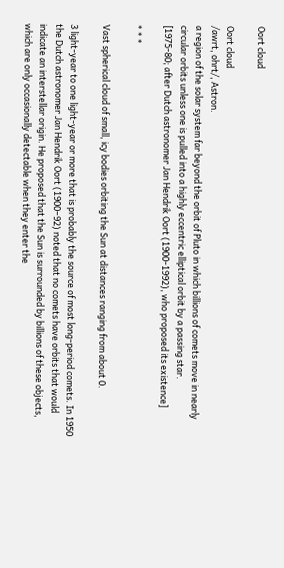Oort cloud

Oort cloud
/awrt, ohrt/, Astron.
a region of the solar system far beyond the orbit of Pluto in which billions of comets move in nearly circular orbits unless one is pulled into a highly eccentric elliptical orbit by a passing star.
[1975-80; after Dutch astronomer Jan Hendrik Oort (1900-1992), who proposed its existence]

* * *

Vast spherical cloud of small, icy bodies orbiting the Sun at distances ranging from about 0.

3 light-year to one light-year or more that is probably the source of most long-period comets. In 1950 the Dutch astronomer Jan Hendrik Oort (1900–92) noted that no comets have orbits that would indicate an interstellar origin. He proposed that the Sun is surrounded by billions of these objects, which are only occasionally detectable when they enter the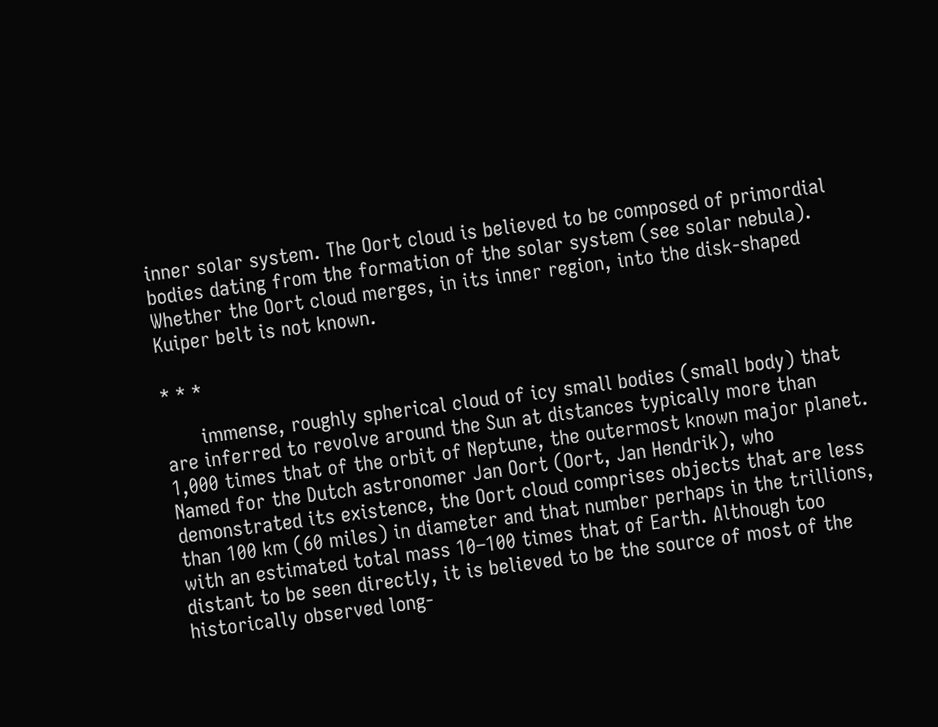inner solar system. The Oort cloud is believed to be composed of primordial bodies dating from the formation of the solar system (see solar nebula). Whether the Oort cloud merges, in its inner region, into the disk-shaped Kuiper belt is not known.

* * *

      immense, roughly spherical cloud of icy small bodies (small body) that are inferred to revolve around the Sun at distances typically more than 1,000 times that of the orbit of Neptune, the outermost known major planet. Named for the Dutch astronomer Jan Oort (Oort, Jan Hendrik), who demonstrated its existence, the Oort cloud comprises objects that are less than 100 km (60 miles) in diameter and that number perhaps in the trillions, with an estimated total mass 10–100 times that of Earth. Although too distant to be seen directly, it is believed to be the source of most of the historically observed long-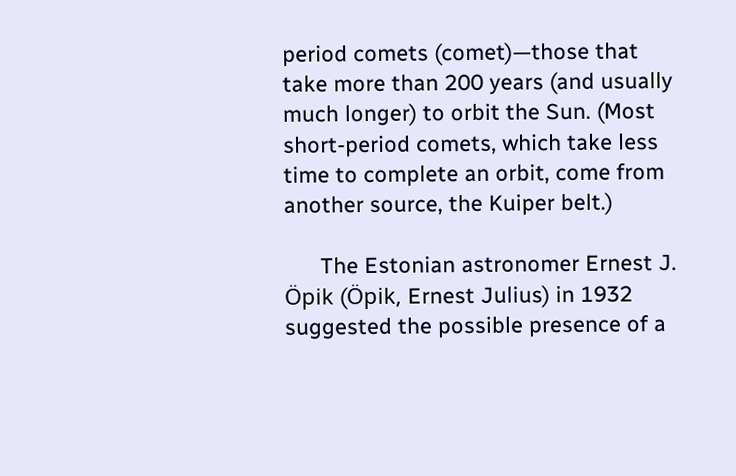period comets (comet)—those that take more than 200 years (and usually much longer) to orbit the Sun. (Most short-period comets, which take less time to complete an orbit, come from another source, the Kuiper belt.)

      The Estonian astronomer Ernest J. Öpik (Öpik, Ernest Julius) in 1932 suggested the possible presence of a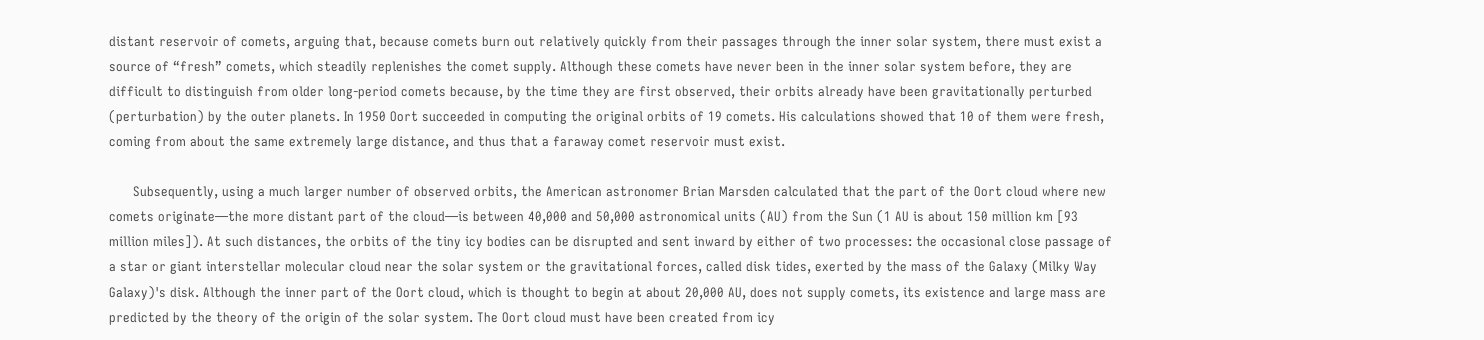distant reservoir of comets, arguing that, because comets burn out relatively quickly from their passages through the inner solar system, there must exist a source of “fresh” comets, which steadily replenishes the comet supply. Although these comets have never been in the inner solar system before, they are difficult to distinguish from older long-period comets because, by the time they are first observed, their orbits already have been gravitationally perturbed (perturbation) by the outer planets. In 1950 Oort succeeded in computing the original orbits of 19 comets. His calculations showed that 10 of them were fresh, coming from about the same extremely large distance, and thus that a faraway comet reservoir must exist.

      Subsequently, using a much larger number of observed orbits, the American astronomer Brian Marsden calculated that the part of the Oort cloud where new comets originate—the more distant part of the cloud—is between 40,000 and 50,000 astronomical units (AU) from the Sun (1 AU is about 150 million km [93 million miles]). At such distances, the orbits of the tiny icy bodies can be disrupted and sent inward by either of two processes: the occasional close passage of a star or giant interstellar molecular cloud near the solar system or the gravitational forces, called disk tides, exerted by the mass of the Galaxy (Milky Way Galaxy)'s disk. Although the inner part of the Oort cloud, which is thought to begin at about 20,000 AU, does not supply comets, its existence and large mass are predicted by the theory of the origin of the solar system. The Oort cloud must have been created from icy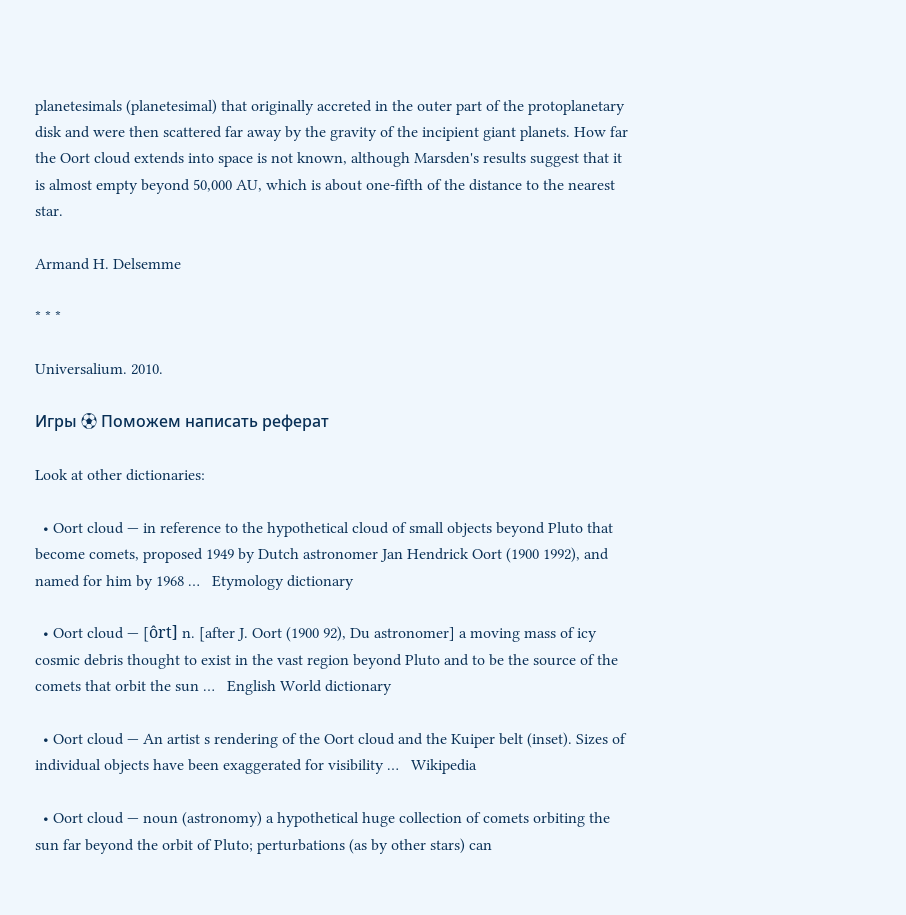planetesimals (planetesimal) that originally accreted in the outer part of the protoplanetary disk and were then scattered far away by the gravity of the incipient giant planets. How far the Oort cloud extends into space is not known, although Marsden's results suggest that it is almost empty beyond 50,000 AU, which is about one-fifth of the distance to the nearest star.

Armand H. Delsemme

* * *

Universalium. 2010.

Игры ⚽ Поможем написать реферат

Look at other dictionaries:

  • Oort cloud — in reference to the hypothetical cloud of small objects beyond Pluto that become comets, proposed 1949 by Dutch astronomer Jan Hendrick Oort (1900 1992), and named for him by 1968 …   Etymology dictionary

  • Oort cloud — [ôrt] n. [after J. Oort (1900 92), Du astronomer] a moving mass of icy cosmic debris thought to exist in the vast region beyond Pluto and to be the source of the comets that orbit the sun …   English World dictionary

  • Oort cloud — An artist s rendering of the Oort cloud and the Kuiper belt (inset). Sizes of individual objects have been exaggerated for visibility …   Wikipedia

  • Oort cloud — noun (astronomy) a hypothetical huge collection of comets orbiting the sun far beyond the orbit of Pluto; perturbations (as by other stars) can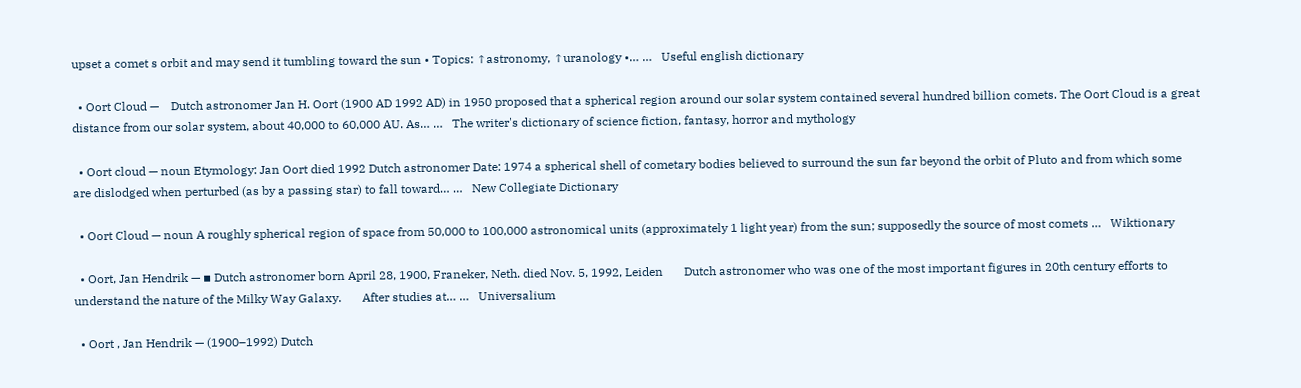upset a comet s orbit and may send it tumbling toward the sun • Topics: ↑astronomy, ↑uranology •… …   Useful english dictionary

  • Oort Cloud —    Dutch astronomer Jan H. Oort (1900 AD 1992 AD) in 1950 proposed that a spherical region around our solar system contained several hundred billion comets. The Oort Cloud is a great distance from our solar system, about 40,000 to 60,000 AU. As… …   The writer's dictionary of science fiction, fantasy, horror and mythology

  • Oort cloud — noun Etymology: Jan Oort died 1992 Dutch astronomer Date: 1974 a spherical shell of cometary bodies believed to surround the sun far beyond the orbit of Pluto and from which some are dislodged when perturbed (as by a passing star) to fall toward… …   New Collegiate Dictionary

  • Oort Cloud — noun A roughly spherical region of space from 50,000 to 100,000 astronomical units (approximately 1 light year) from the sun; supposedly the source of most comets …   Wiktionary

  • Oort, Jan Hendrik — ▪ Dutch astronomer born April 28, 1900, Franeker, Neth. died Nov. 5, 1992, Leiden       Dutch astronomer who was one of the most important figures in 20th century efforts to understand the nature of the Milky Way Galaxy.       After studies at… …   Universalium

  • Oort , Jan Hendrik — (1900–1992) Dutch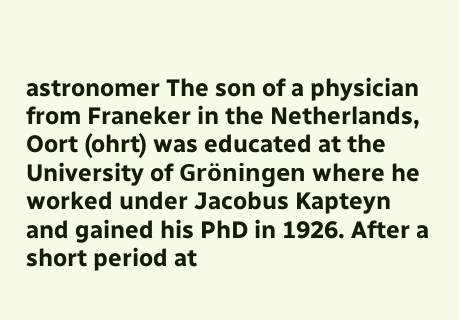astronomer The son of a physician from Franeker in the Netherlands, Oort (ohrt) was educated at the University of Gröningen where he worked under Jacobus Kapteyn and gained his PhD in 1926. After a short period at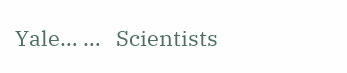Yale… …   Scientists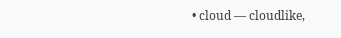• cloud — cloudlike,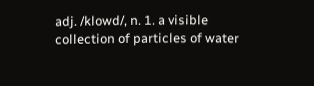adj. /klowd/, n. 1. a visible collection of particles of water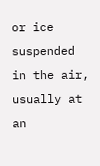or ice suspended in the air, usually at an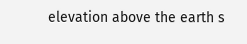elevation above the earth s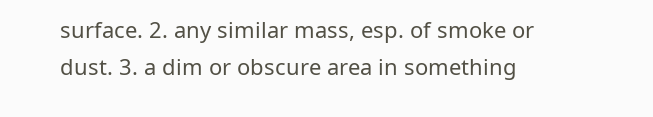surface. 2. any similar mass, esp. of smoke or dust. 3. a dim or obscure area in something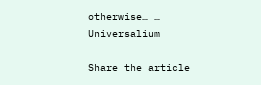otherwise… …   Universalium

Share the article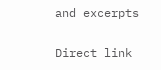and excerpts

Direct link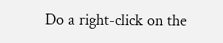Do a right-click on the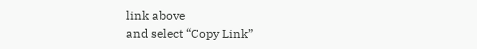link above
and select “Copy Link”